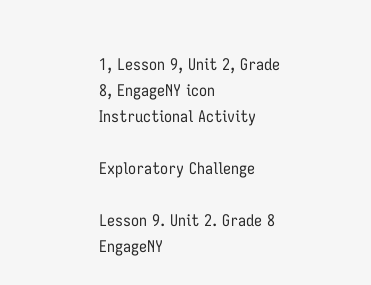1, Lesson 9, Unit 2, Grade 8, EngageNY icon
Instructional Activity

Exploratory Challenge

Lesson 9. Unit 2. Grade 8 EngageNY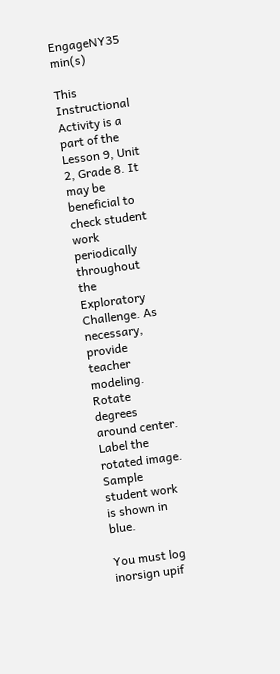EngageNY35 min(s)

This Instructional Activity is a part of the Lesson 9, Unit 2, Grade 8. It may be beneficial to check student work periodically throughout the Exploratory Challenge. As necessary, provide teacher modeling. Rotate degrees around center. Label the rotated image. Sample student work is shown in blue.

You must log inorsign upif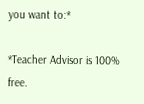you want to:*

*Teacher Advisor is 100% free.